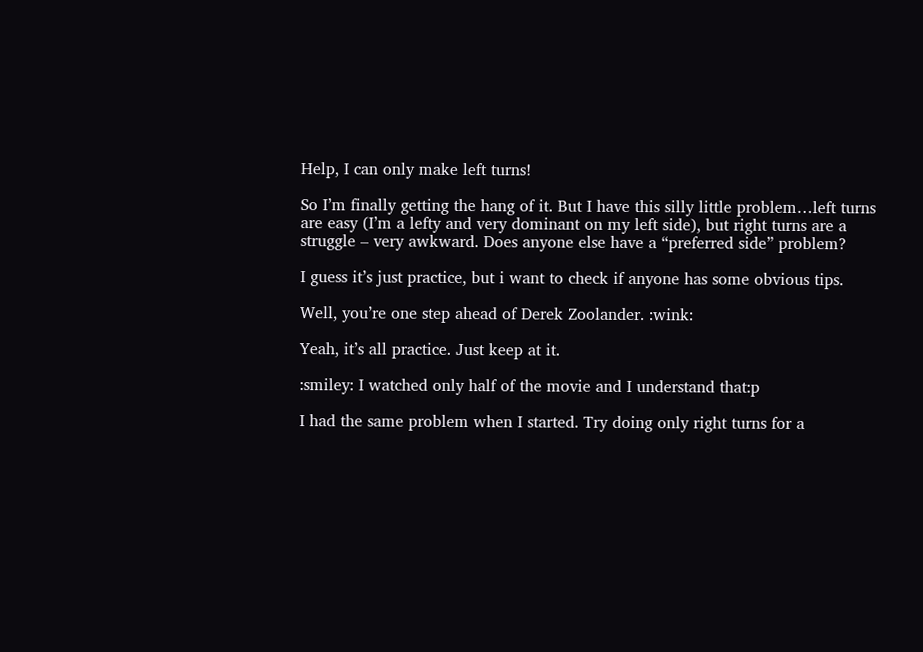Help, I can only make left turns!

So I’m finally getting the hang of it. But I have this silly little problem…left turns are easy (I’m a lefty and very dominant on my left side), but right turns are a struggle – very awkward. Does anyone else have a “preferred side” problem?

I guess it’s just practice, but i want to check if anyone has some obvious tips.

Well, you’re one step ahead of Derek Zoolander. :wink:

Yeah, it’s all practice. Just keep at it.

:smiley: I watched only half of the movie and I understand that:p

I had the same problem when I started. Try doing only right turns for a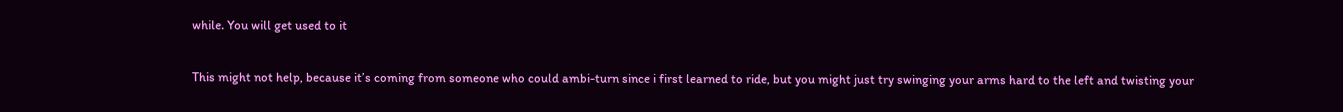while. You will get used to it

This might not help, because it’s coming from someone who could ambi-turn since i first learned to ride, but you might just try swinging your arms hard to the left and twisting your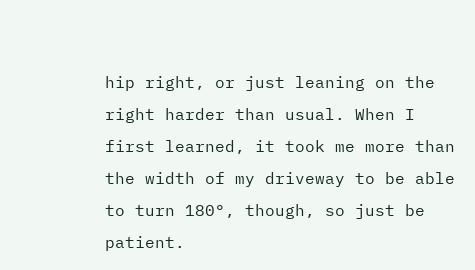hip right, or just leaning on the right harder than usual. When I first learned, it took me more than the width of my driveway to be able to turn 180°, though, so just be patient.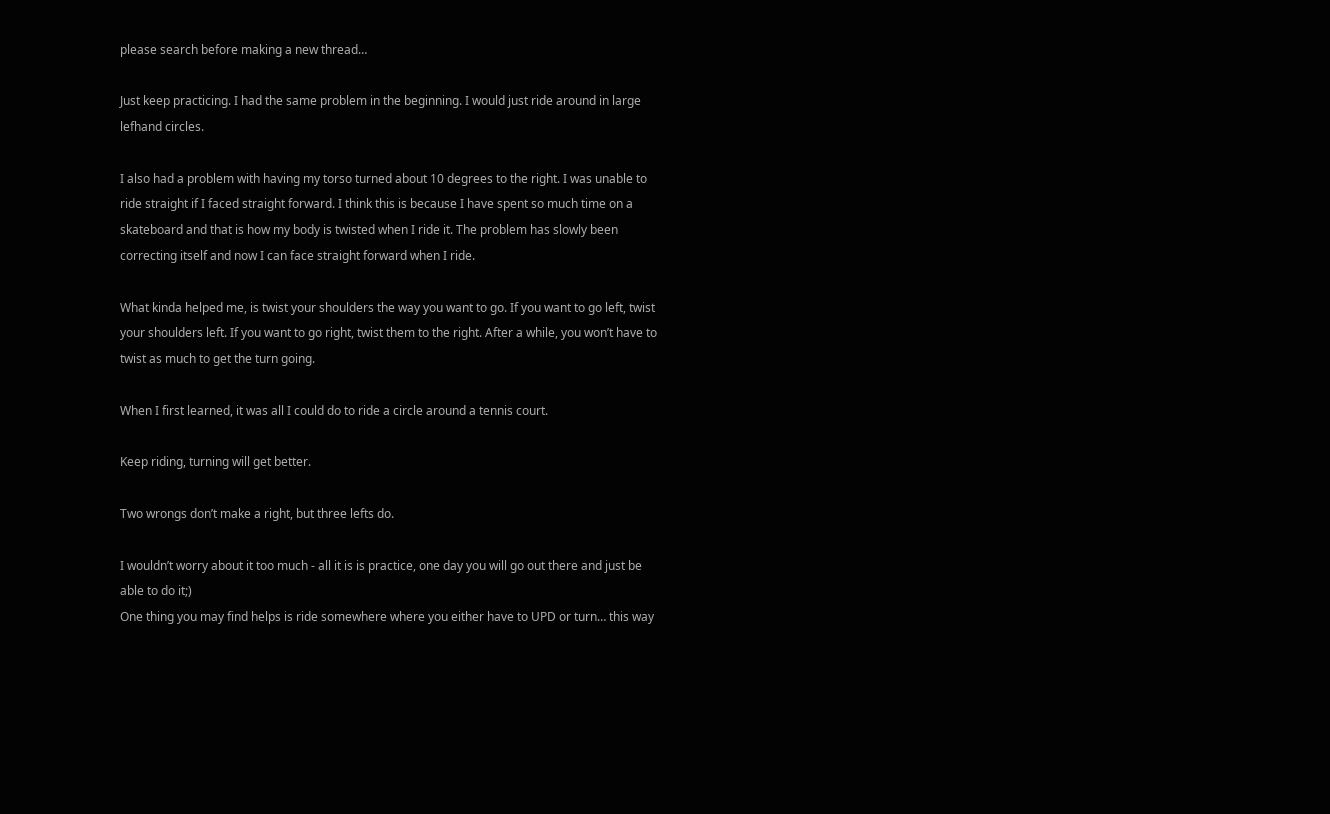please search before making a new thread…

Just keep practicing. I had the same problem in the beginning. I would just ride around in large lefhand circles.

I also had a problem with having my torso turned about 10 degrees to the right. I was unable to ride straight if I faced straight forward. I think this is because I have spent so much time on a skateboard and that is how my body is twisted when I ride it. The problem has slowly been correcting itself and now I can face straight forward when I ride.

What kinda helped me, is twist your shoulders the way you want to go. If you want to go left, twist your shoulders left. If you want to go right, twist them to the right. After a while, you won’t have to twist as much to get the turn going.

When I first learned, it was all I could do to ride a circle around a tennis court.

Keep riding, turning will get better.

Two wrongs don’t make a right, but three lefts do.

I wouldn’t worry about it too much - all it is is practice, one day you will go out there and just be able to do it;)
One thing you may find helps is ride somewhere where you either have to UPD or turn… this way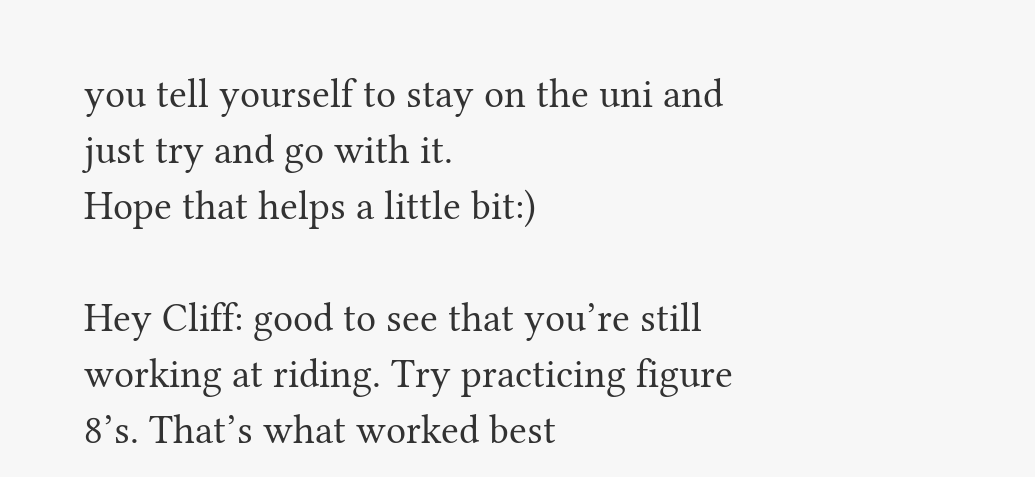you tell yourself to stay on the uni and just try and go with it.
Hope that helps a little bit:)

Hey Cliff: good to see that you’re still working at riding. Try practicing figure 8’s. That’s what worked best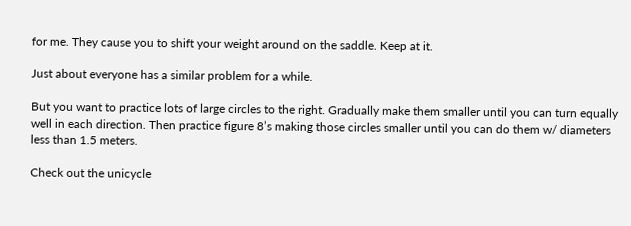for me. They cause you to shift your weight around on the saddle. Keep at it.

Just about everyone has a similar problem for a while.

But you want to practice lots of large circles to the right. Gradually make them smaller until you can turn equally well in each direction. Then practice figure 8’s making those circles smaller until you can do them w/ diameters less than 1.5 meters.

Check out the unicycle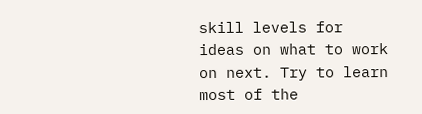skill levels for ideas on what to work on next. Try to learn most of the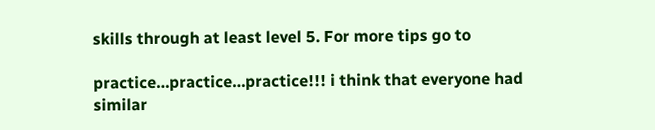skills through at least level 5. For more tips go to

practice…practice…practice!!! i think that everyone had similar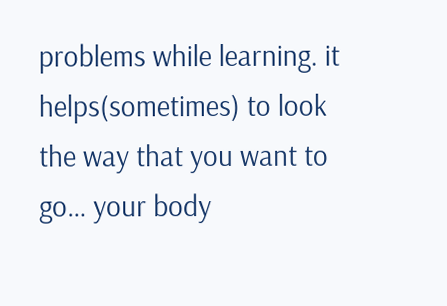problems while learning. it helps(sometimes) to look the way that you want to go… your body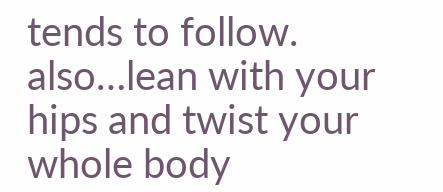tends to follow. also…lean with your hips and twist your whole body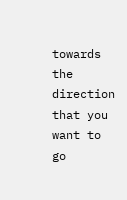towards the direction that you want to go